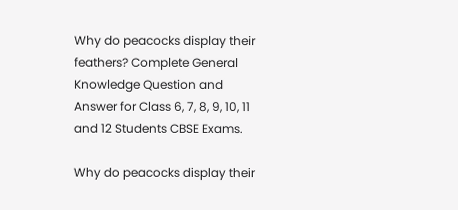Why do peacocks display their feathers? Complete General Knowledge Question and Answer for Class 6, 7, 8, 9, 10, 11 and 12 Students CBSE Exams.

Why do peacocks display their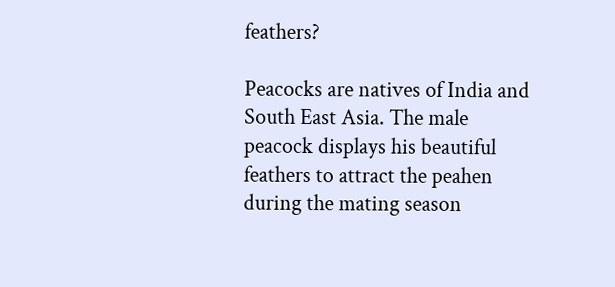feathers?

Peacocks are natives of India and South East Asia. The male peacock displays his beautiful feathers to attract the peahen during the mating season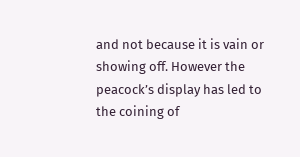and not because it is vain or showing off. However the peacock’s display has led to the coining of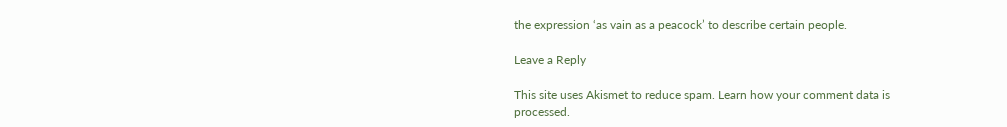the expression ‘as vain as a peacock’ to describe certain people.

Leave a Reply

This site uses Akismet to reduce spam. Learn how your comment data is processed.